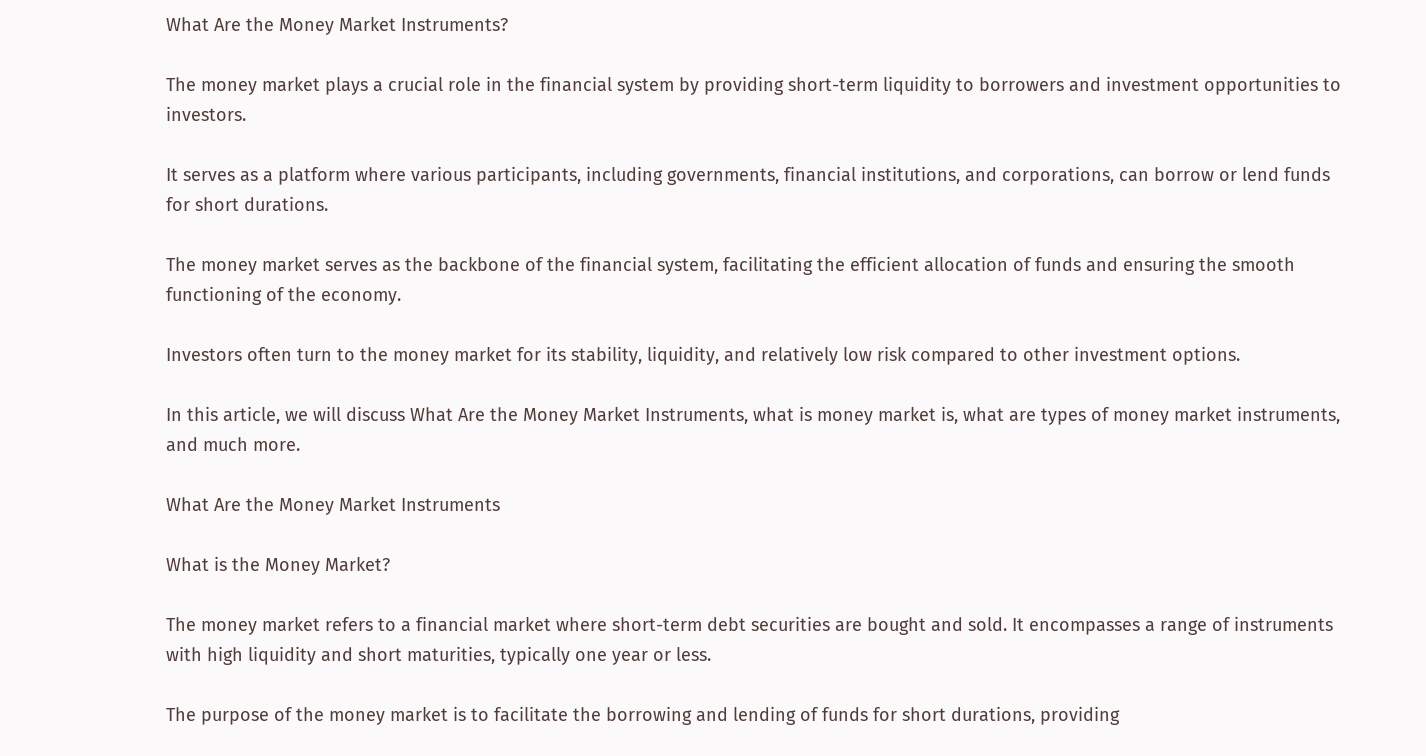What Are the Money Market Instruments?

The money market plays a crucial role in the financial system by providing short-term liquidity to borrowers and investment opportunities to investors.

It serves as a platform where various participants, including governments, financial institutions, and corporations, can borrow or lend funds for short durations.

The money market serves as the backbone of the financial system, facilitating the efficient allocation of funds and ensuring the smooth functioning of the economy.

Investors often turn to the money market for its stability, liquidity, and relatively low risk compared to other investment options.

In this article, we will discuss What Are the Money Market Instruments, what is money market is, what are types of money market instruments, and much more.

What Are the Money Market Instruments

What is the Money Market?

The money market refers to a financial market where short-term debt securities are bought and sold. It encompasses a range of instruments with high liquidity and short maturities, typically one year or less.

The purpose of the money market is to facilitate the borrowing and lending of funds for short durations, providing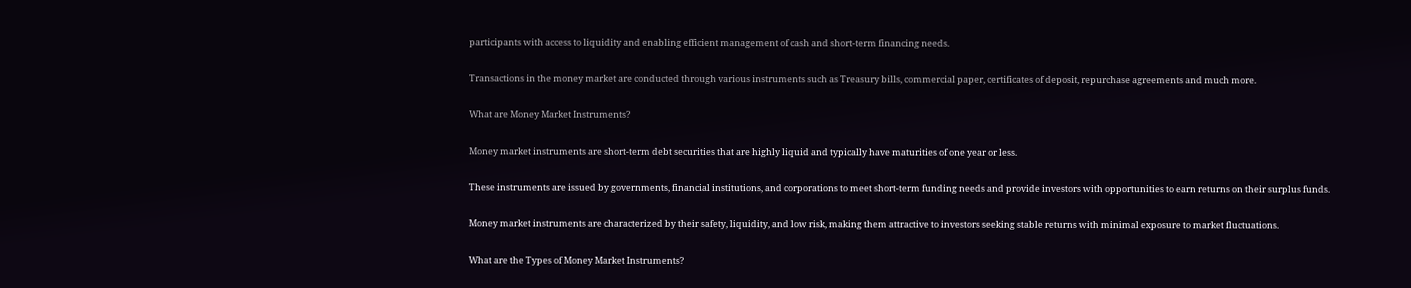participants with access to liquidity and enabling efficient management of cash and short-term financing needs.

Transactions in the money market are conducted through various instruments such as Treasury bills, commercial paper, certificates of deposit, repurchase agreements and much more.

What are Money Market Instruments?

Money market instruments are short-term debt securities that are highly liquid and typically have maturities of one year or less.

These instruments are issued by governments, financial institutions, and corporations to meet short-term funding needs and provide investors with opportunities to earn returns on their surplus funds.

Money market instruments are characterized by their safety, liquidity, and low risk, making them attractive to investors seeking stable returns with minimal exposure to market fluctuations.

What are the Types of Money Market Instruments?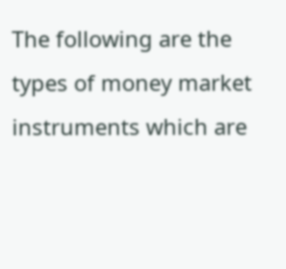The following are the types of money market instruments which are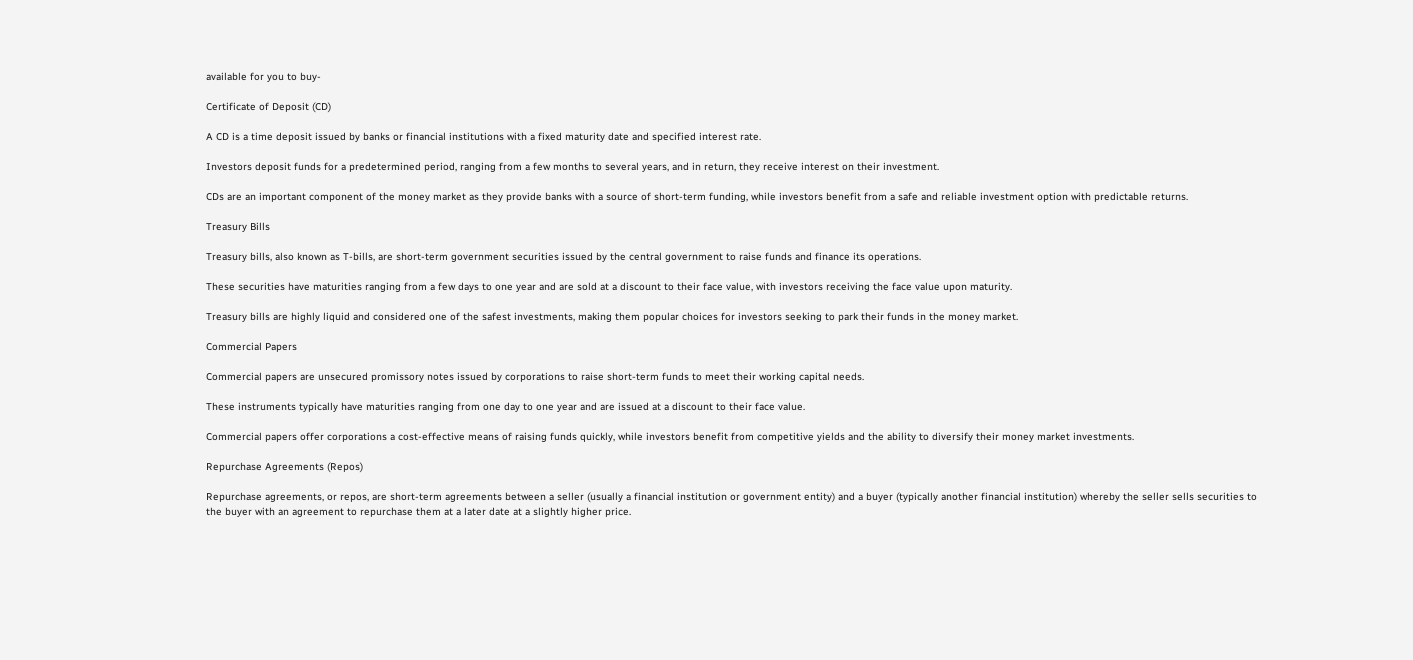available for you to buy-

Certificate of Deposit (CD)

A CD is a time deposit issued by banks or financial institutions with a fixed maturity date and specified interest rate.

Investors deposit funds for a predetermined period, ranging from a few months to several years, and in return, they receive interest on their investment.

CDs are an important component of the money market as they provide banks with a source of short-term funding, while investors benefit from a safe and reliable investment option with predictable returns.

Treasury Bills

Treasury bills, also known as T-bills, are short-term government securities issued by the central government to raise funds and finance its operations.

These securities have maturities ranging from a few days to one year and are sold at a discount to their face value, with investors receiving the face value upon maturity.

Treasury bills are highly liquid and considered one of the safest investments, making them popular choices for investors seeking to park their funds in the money market.

Commercial Papers

Commercial papers are unsecured promissory notes issued by corporations to raise short-term funds to meet their working capital needs.

These instruments typically have maturities ranging from one day to one year and are issued at a discount to their face value.

Commercial papers offer corporations a cost-effective means of raising funds quickly, while investors benefit from competitive yields and the ability to diversify their money market investments.

Repurchase Agreements (Repos)

Repurchase agreements, or repos, are short-term agreements between a seller (usually a financial institution or government entity) and a buyer (typically another financial institution) whereby the seller sells securities to the buyer with an agreement to repurchase them at a later date at a slightly higher price.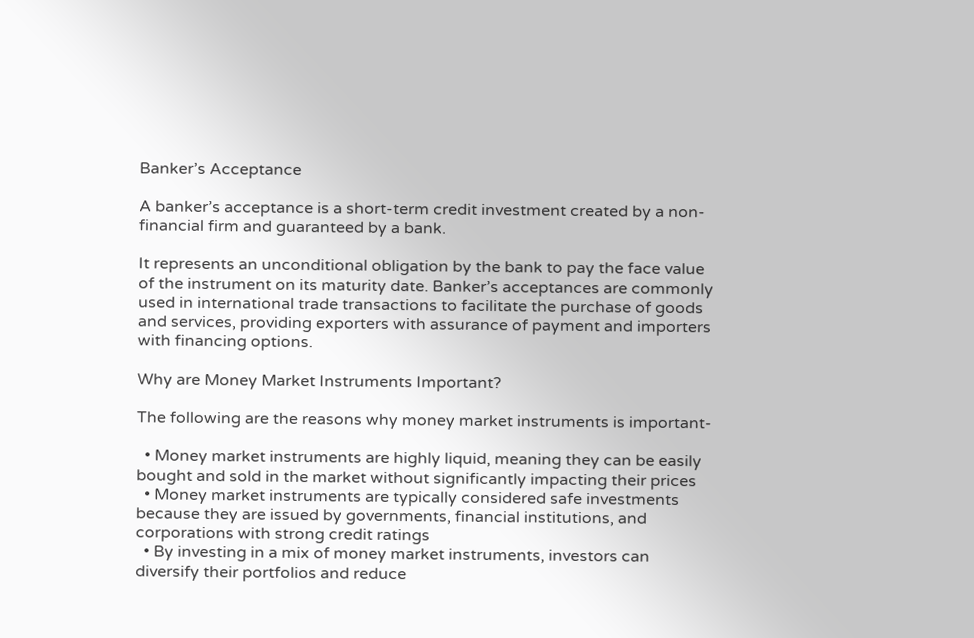Banker’s Acceptance

A banker’s acceptance is a short-term credit investment created by a non-financial firm and guaranteed by a bank.

It represents an unconditional obligation by the bank to pay the face value of the instrument on its maturity date. Banker’s acceptances are commonly used in international trade transactions to facilitate the purchase of goods and services, providing exporters with assurance of payment and importers with financing options.

Why are Money Market Instruments Important?

The following are the reasons why money market instruments is important-

  • Money market instruments are highly liquid, meaning they can be easily bought and sold in the market without significantly impacting their prices
  • Money market instruments are typically considered safe investments because they are issued by governments, financial institutions, and corporations with strong credit ratings
  • By investing in a mix of money market instruments, investors can diversify their portfolios and reduce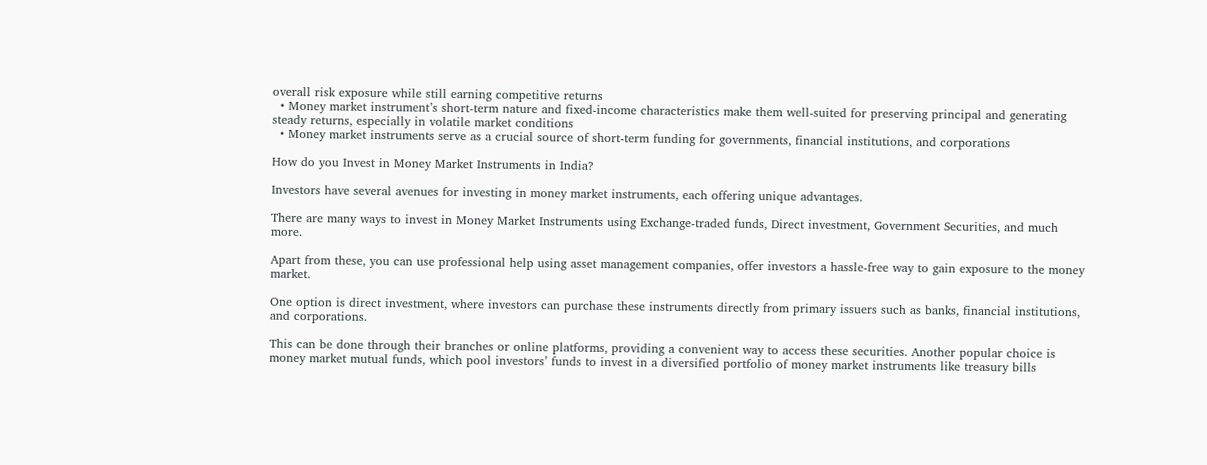overall risk exposure while still earning competitive returns
  • Money market instrument’s short-term nature and fixed-income characteristics make them well-suited for preserving principal and generating steady returns, especially in volatile market conditions
  • Money market instruments serve as a crucial source of short-term funding for governments, financial institutions, and corporations

How do you Invest in Money Market Instruments in India?

Investors have several avenues for investing in money market instruments, each offering unique advantages.

There are many ways to invest in Money Market Instruments using Exchange-traded funds, Direct investment, Government Securities, and much more.

Apart from these, you can use professional help using asset management companies, offer investors a hassle-free way to gain exposure to the money market.

One option is direct investment, where investors can purchase these instruments directly from primary issuers such as banks, financial institutions, and corporations.

This can be done through their branches or online platforms, providing a convenient way to access these securities. Another popular choice is money market mutual funds, which pool investors’ funds to invest in a diversified portfolio of money market instruments like treasury bills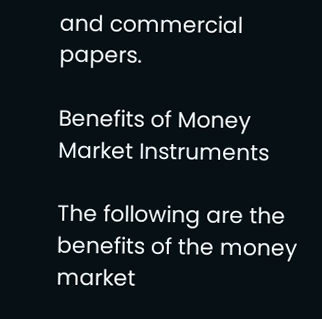and commercial papers.

Benefits of Money Market Instruments

The following are the benefits of the money market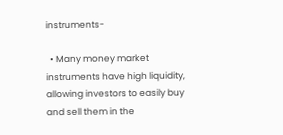instruments-

  • Many money market instruments have high liquidity, allowing investors to easily buy and sell them in the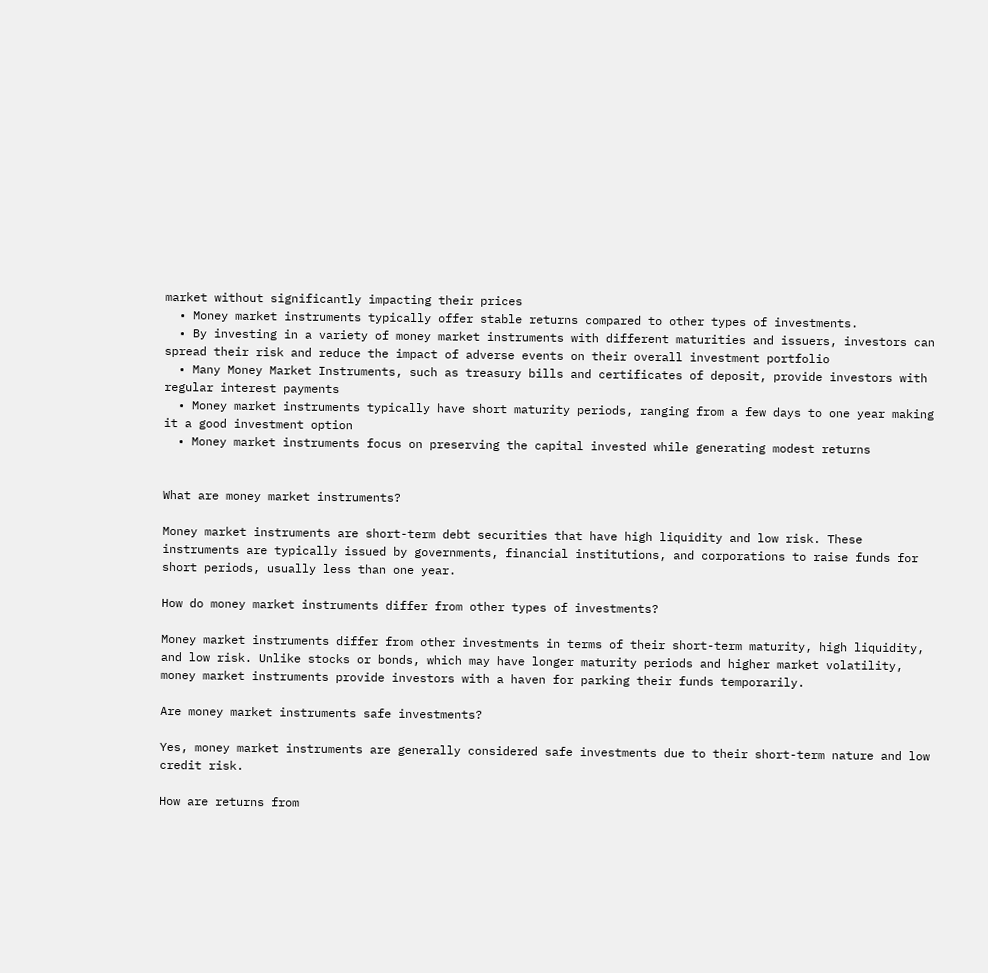market without significantly impacting their prices
  • Money market instruments typically offer stable returns compared to other types of investments.
  • By investing in a variety of money market instruments with different maturities and issuers, investors can spread their risk and reduce the impact of adverse events on their overall investment portfolio
  • Many Money Market Instruments, such as treasury bills and certificates of deposit, provide investors with regular interest payments
  • Money market instruments typically have short maturity periods, ranging from a few days to one year making it a good investment option
  • Money market instruments focus on preserving the capital invested while generating modest returns


What are money market instruments?

Money market instruments are short-term debt securities that have high liquidity and low risk. These instruments are typically issued by governments, financial institutions, and corporations to raise funds for short periods, usually less than one year.

How do money market instruments differ from other types of investments?

Money market instruments differ from other investments in terms of their short-term maturity, high liquidity, and low risk. Unlike stocks or bonds, which may have longer maturity periods and higher market volatility, money market instruments provide investors with a haven for parking their funds temporarily.

Are money market instruments safe investments?

Yes, money market instruments are generally considered safe investments due to their short-term nature and low credit risk.

How are returns from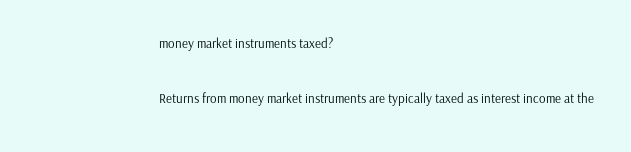money market instruments taxed?

Returns from money market instruments are typically taxed as interest income at the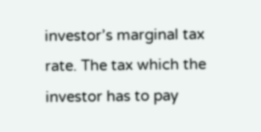investor’s marginal tax rate. The tax which the investor has to pay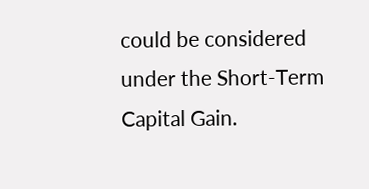could be considered under the Short-Term Capital Gain.